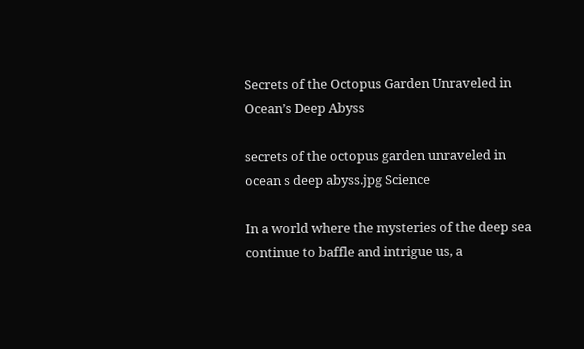Secrets of the Octopus Garden Unraveled in Ocean’s Deep Abyss

secrets of the octopus garden unraveled in ocean s deep abyss.jpg Science

In a world where the mysteries of the deep sea continue to baffle and intrigue us, a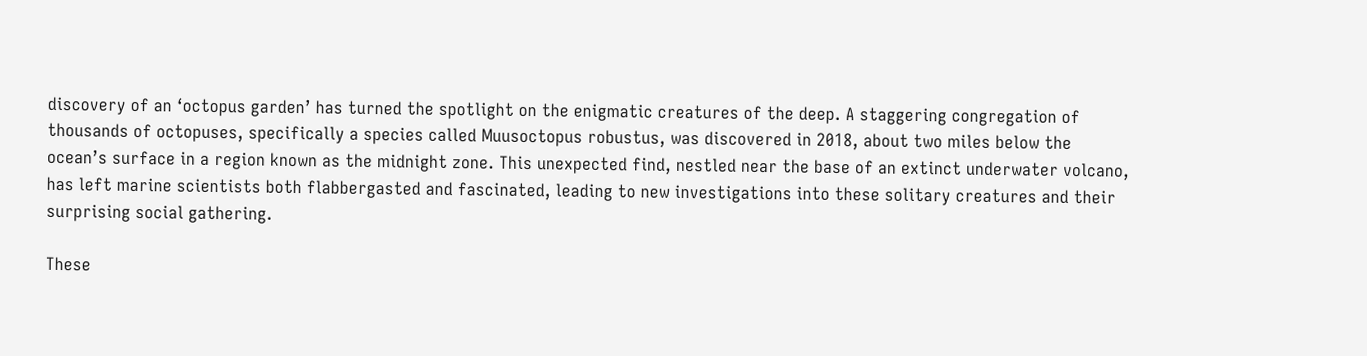discovery of an ‘octopus garden’ has turned the spotlight on the enigmatic creatures of the deep. A staggering congregation of thousands of octopuses, specifically a species called Muusoctopus robustus, was discovered in 2018, about two miles below the ocean’s surface in a region known as the midnight zone. This unexpected find, nestled near the base of an extinct underwater volcano, has left marine scientists both flabbergasted and fascinated, leading to new investigations into these solitary creatures and their surprising social gathering.

These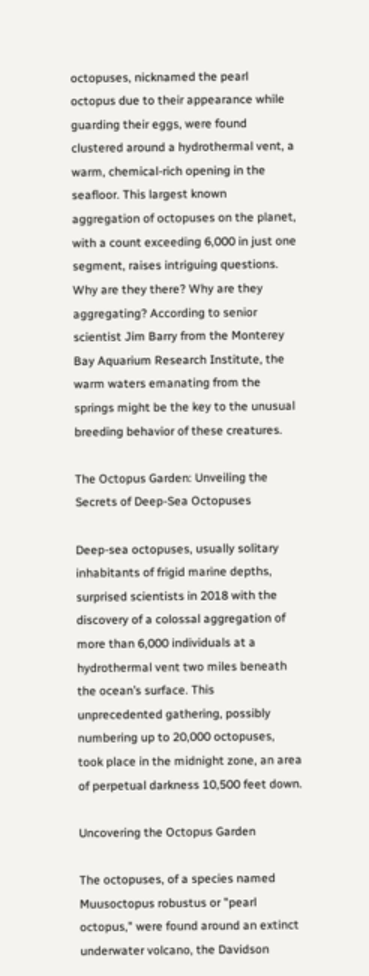octopuses, nicknamed the pearl octopus due to their appearance while guarding their eggs, were found clustered around a hydrothermal vent, a warm, chemical-rich opening in the seafloor. This largest known aggregation of octopuses on the planet, with a count exceeding 6,000 in just one segment, raises intriguing questions. Why are they there? Why are they aggregating? According to senior scientist Jim Barry from the Monterey Bay Aquarium Research Institute, the warm waters emanating from the springs might be the key to the unusual breeding behavior of these creatures.

The Octopus Garden: Unveiling the Secrets of Deep-Sea Octopuses

Deep-sea octopuses, usually solitary inhabitants of frigid marine depths, surprised scientists in 2018 with the discovery of a colossal aggregation of more than 6,000 individuals at a hydrothermal vent two miles beneath the ocean’s surface. This unprecedented gathering, possibly numbering up to 20,000 octopuses, took place in the midnight zone, an area of perpetual darkness 10,500 feet down.

Uncovering the Octopus Garden

The octopuses, of a species named Muusoctopus robustus or "pearl octopus," were found around an extinct underwater volcano, the Davidson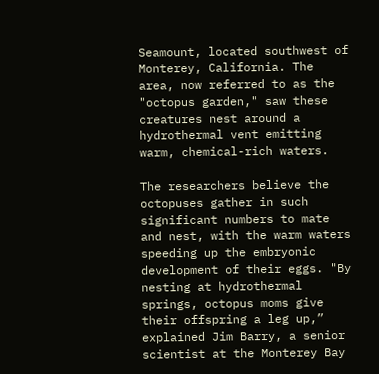Seamount, located southwest of Monterey, California. The area, now referred to as the "octopus garden," saw these creatures nest around a hydrothermal vent emitting warm, chemical-rich waters.

The researchers believe the octopuses gather in such significant numbers to mate and nest, with the warm waters speeding up the embryonic development of their eggs. "By nesting at hydrothermal springs, octopus moms give their offspring a leg up,” explained Jim Barry, a senior scientist at the Monterey Bay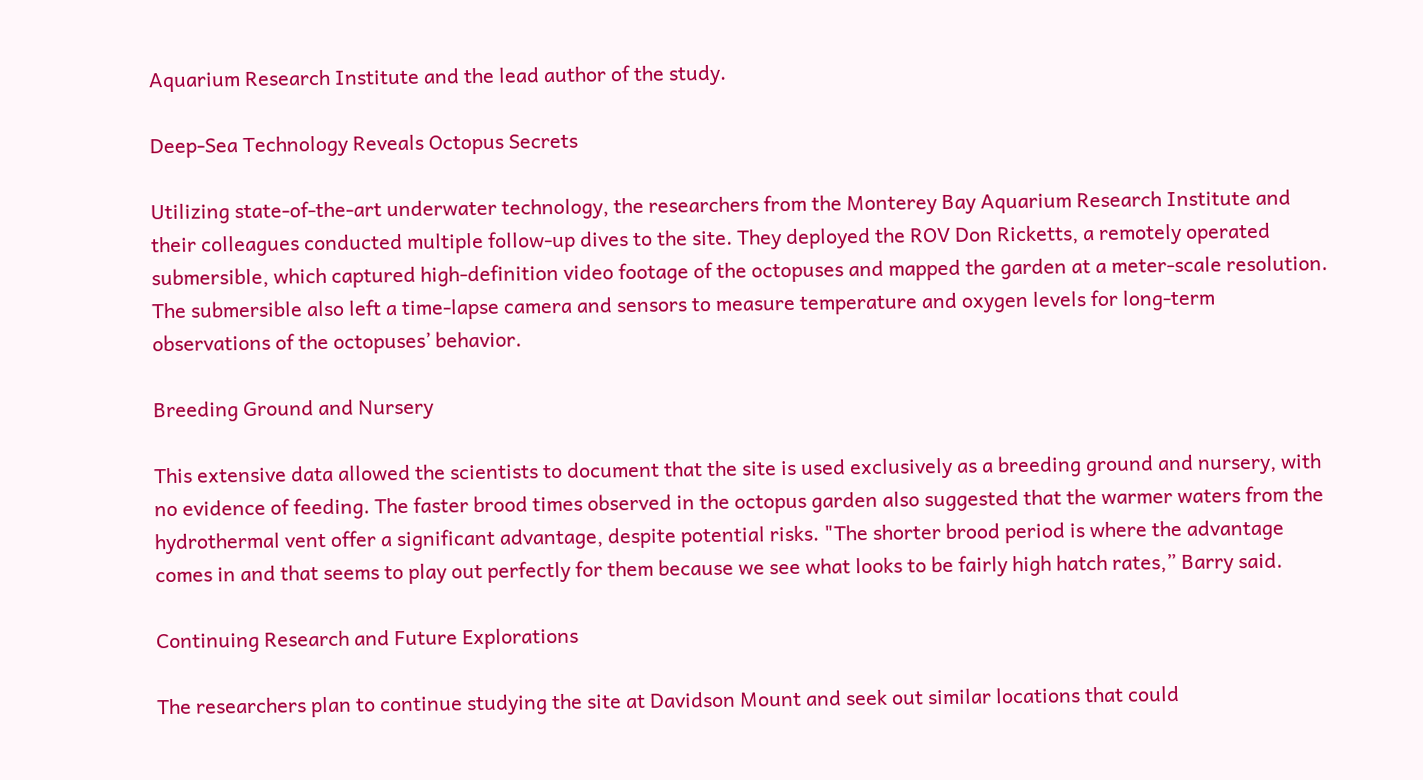Aquarium Research Institute and the lead author of the study.

Deep-Sea Technology Reveals Octopus Secrets

Utilizing state-of-the-art underwater technology, the researchers from the Monterey Bay Aquarium Research Institute and their colleagues conducted multiple follow-up dives to the site. They deployed the ROV Don Ricketts, a remotely operated submersible, which captured high-definition video footage of the octopuses and mapped the garden at a meter-scale resolution. The submersible also left a time-lapse camera and sensors to measure temperature and oxygen levels for long-term observations of the octopuses’ behavior.

Breeding Ground and Nursery

This extensive data allowed the scientists to document that the site is used exclusively as a breeding ground and nursery, with no evidence of feeding. The faster brood times observed in the octopus garden also suggested that the warmer waters from the hydrothermal vent offer a significant advantage, despite potential risks. "The shorter brood period is where the advantage comes in and that seems to play out perfectly for them because we see what looks to be fairly high hatch rates,” Barry said.

Continuing Research and Future Explorations

The researchers plan to continue studying the site at Davidson Mount and seek out similar locations that could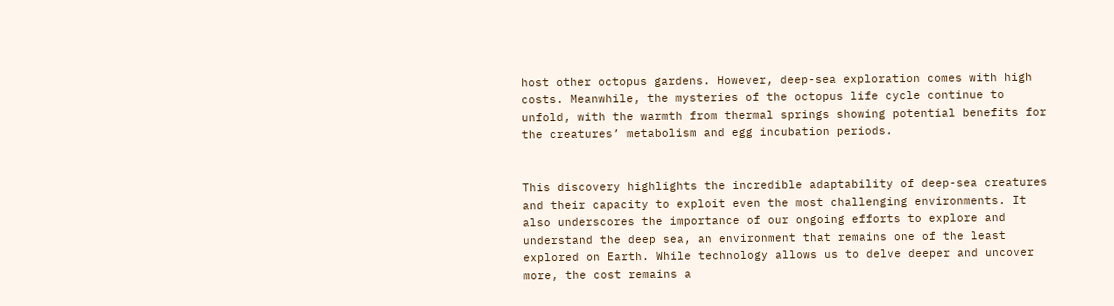host other octopus gardens. However, deep-sea exploration comes with high costs. Meanwhile, the mysteries of the octopus life cycle continue to unfold, with the warmth from thermal springs showing potential benefits for the creatures’ metabolism and egg incubation periods.


This discovery highlights the incredible adaptability of deep-sea creatures and their capacity to exploit even the most challenging environments. It also underscores the importance of our ongoing efforts to explore and understand the deep sea, an environment that remains one of the least explored on Earth. While technology allows us to delve deeper and uncover more, the cost remains a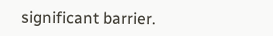significant barrier.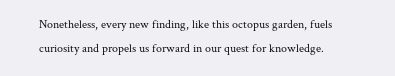Nonetheless, every new finding, like this octopus garden, fuels curiosity and propels us forward in our quest for knowledge.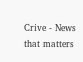Crive - News that matters